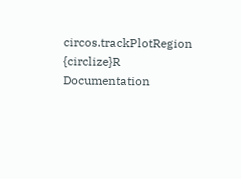circos.trackPlotRegion {circlize}R Documentation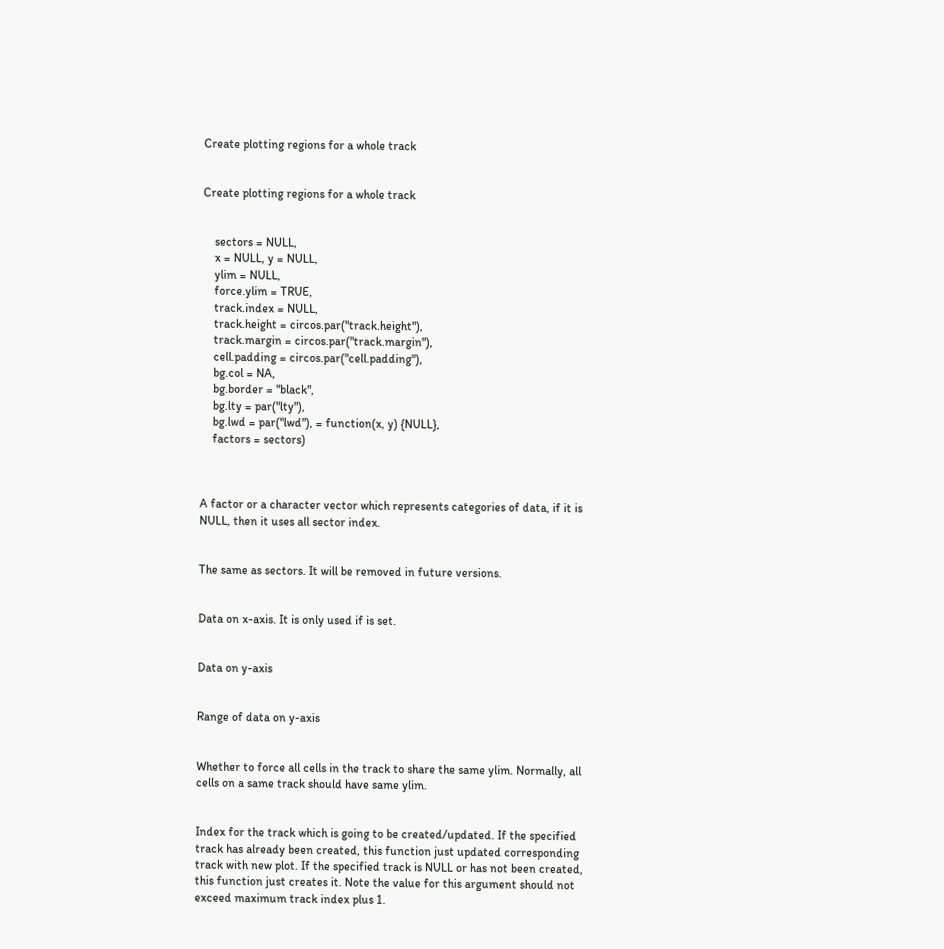Create plotting regions for a whole track


Create plotting regions for a whole track


    sectors = NULL,
    x = NULL, y = NULL,
    ylim = NULL,
    force.ylim = TRUE,
    track.index = NULL,
    track.height = circos.par("track.height"),
    track.margin = circos.par("track.margin"),
    cell.padding = circos.par("cell.padding"),
    bg.col = NA,
    bg.border = "black",
    bg.lty = par("lty"),
    bg.lwd = par("lwd"), = function(x, y) {NULL},
    factors = sectors)



A factor or a character vector which represents categories of data, if it is NULL, then it uses all sector index.


The same as sectors. It will be removed in future versions.


Data on x-axis. It is only used if is set.


Data on y-axis


Range of data on y-axis


Whether to force all cells in the track to share the same ylim. Normally, all cells on a same track should have same ylim.


Index for the track which is going to be created/updated. If the specified track has already been created, this function just updated corresponding track with new plot. If the specified track is NULL or has not been created, this function just creates it. Note the value for this argument should not exceed maximum track index plus 1.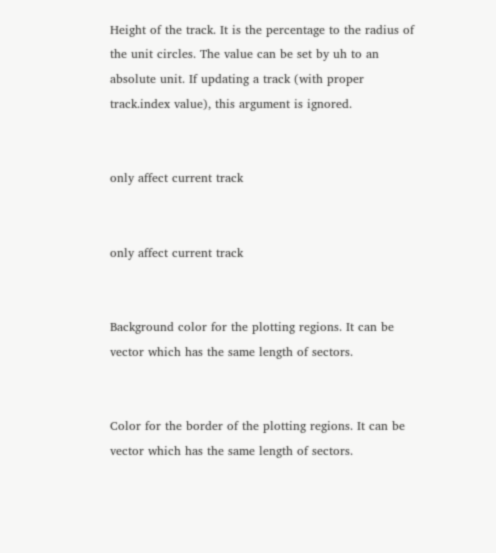Height of the track. It is the percentage to the radius of the unit circles. The value can be set by uh to an absolute unit. If updating a track (with proper track.index value), this argument is ignored.


only affect current track


only affect current track


Background color for the plotting regions. It can be vector which has the same length of sectors.


Color for the border of the plotting regions. It can be vector which has the same length of sectors.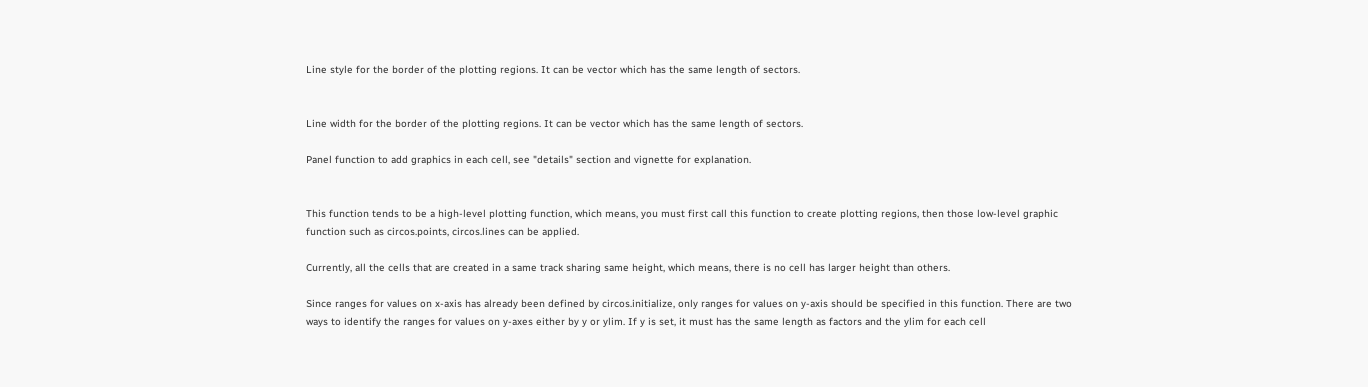Line style for the border of the plotting regions. It can be vector which has the same length of sectors.


Line width for the border of the plotting regions. It can be vector which has the same length of sectors.

Panel function to add graphics in each cell, see "details" section and vignette for explanation.


This function tends to be a high-level plotting function, which means, you must first call this function to create plotting regions, then those low-level graphic function such as circos.points, circos.lines can be applied.

Currently, all the cells that are created in a same track sharing same height, which means, there is no cell has larger height than others.

Since ranges for values on x-axis has already been defined by circos.initialize, only ranges for values on y-axis should be specified in this function. There are two ways to identify the ranges for values on y-axes either by y or ylim. If y is set, it must has the same length as factors and the ylim for each cell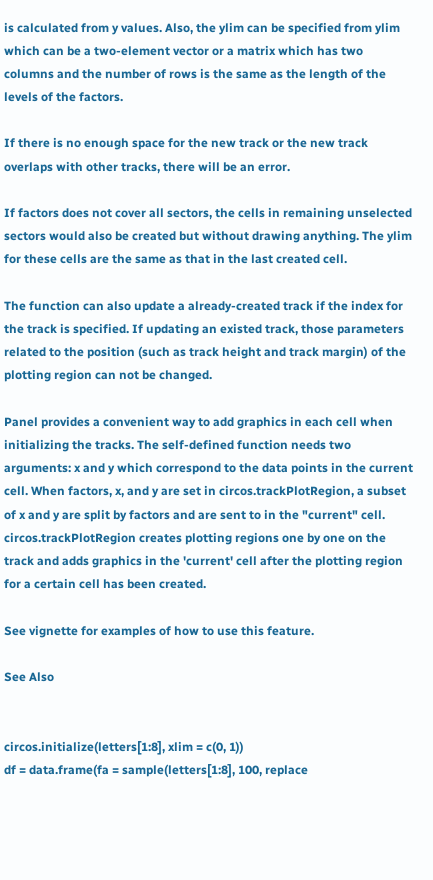is calculated from y values. Also, the ylim can be specified from ylim which can be a two-element vector or a matrix which has two columns and the number of rows is the same as the length of the levels of the factors.

If there is no enough space for the new track or the new track overlaps with other tracks, there will be an error.

If factors does not cover all sectors, the cells in remaining unselected sectors would also be created but without drawing anything. The ylim for these cells are the same as that in the last created cell.

The function can also update a already-created track if the index for the track is specified. If updating an existed track, those parameters related to the position (such as track height and track margin) of the plotting region can not be changed.

Panel provides a convenient way to add graphics in each cell when initializing the tracks. The self-defined function needs two arguments: x and y which correspond to the data points in the current cell. When factors, x, and y are set in circos.trackPlotRegion, a subset of x and y are split by factors and are sent to in the "current" cell. circos.trackPlotRegion creates plotting regions one by one on the track and adds graphics in the 'current' cell after the plotting region for a certain cell has been created.

See vignette for examples of how to use this feature.

See Also


circos.initialize(letters[1:8], xlim = c(0, 1))
df = data.frame(fa = sample(letters[1:8], 100, replace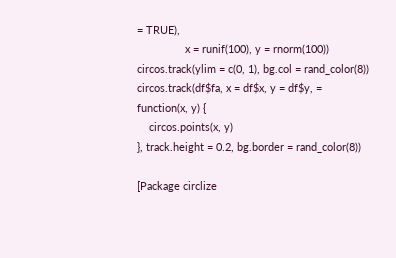= TRUE),
                x = runif(100), y = rnorm(100))
circos.track(ylim = c(0, 1), bg.col = rand_color(8))
circos.track(df$fa, x = df$x, y = df$y, = function(x, y) {
    circos.points(x, y)
}, track.height = 0.2, bg.border = rand_color(8))

[Package circlize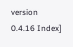version 0.4.16 Index]